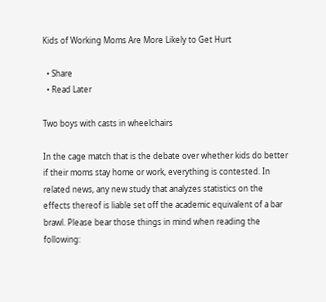Kids of Working Moms Are More Likely to Get Hurt

  • Share
  • Read Later

Two boys with casts in wheelchairs

In the cage match that is the debate over whether kids do better if their moms stay home or work, everything is contested. In related news, any new study that analyzes statistics on the effects thereof is liable set off the academic equivalent of a bar brawl. Please bear those things in mind when reading the following: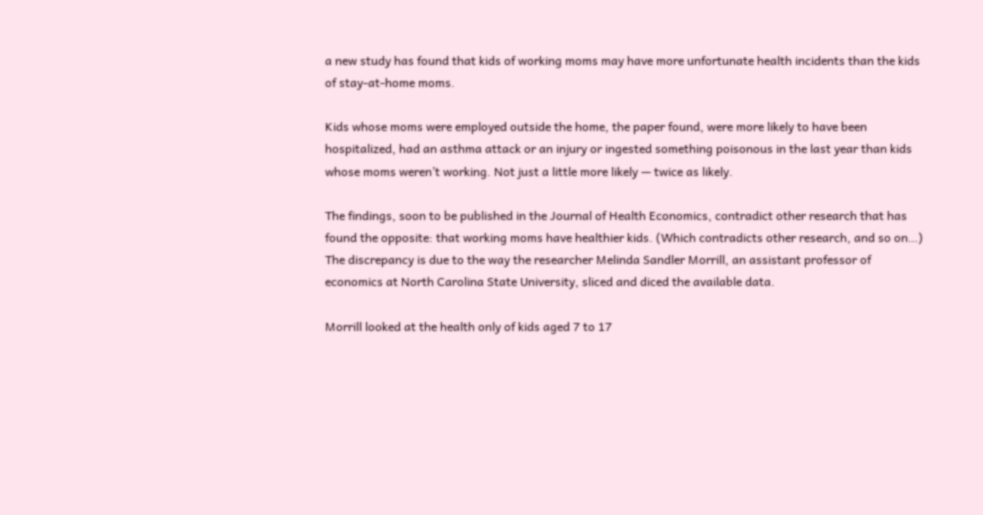a new study has found that kids of working moms may have more unfortunate health incidents than the kids of stay-at-home moms.

Kids whose moms were employed outside the home, the paper found, were more likely to have been hospitalized, had an asthma attack or an injury or ingested something poisonous in the last year than kids whose moms weren’t working. Not just a little more likely — twice as likely.

The findings, soon to be published in the Journal of Health Economics, contradict other research that has found the opposite: that working moms have healthier kids. (Which contradicts other research, and so on…) The discrepancy is due to the way the researcher Melinda Sandler Morrill, an assistant professor of economics at North Carolina State University, sliced and diced the available data.

Morrill looked at the health only of kids aged 7 to 17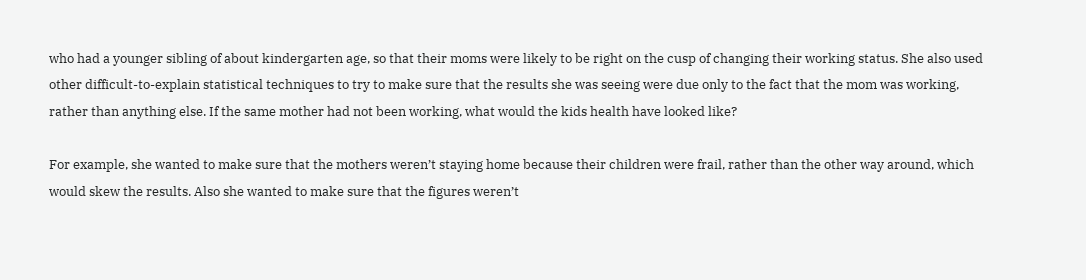who had a younger sibling of about kindergarten age, so that their moms were likely to be right on the cusp of changing their working status. She also used other difficult-to-explain statistical techniques to try to make sure that the results she was seeing were due only to the fact that the mom was working, rather than anything else. If the same mother had not been working, what would the kids health have looked like?

For example, she wanted to make sure that the mothers weren’t staying home because their children were frail, rather than the other way around, which would skew the results. Also she wanted to make sure that the figures weren’t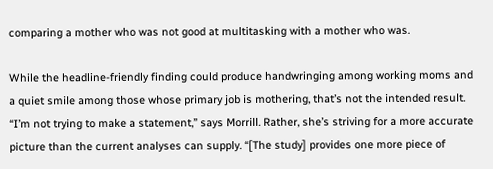comparing a mother who was not good at multitasking with a mother who was.

While the headline-friendly finding could produce handwringing among working moms and a quiet smile among those whose primary job is mothering, that’s not the intended result. “I’m not trying to make a statement,” says Morrill. Rather, she’s striving for a more accurate picture than the current analyses can supply. “[The study] provides one more piece of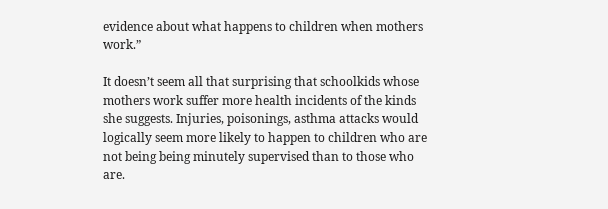evidence about what happens to children when mothers work.”

It doesn’t seem all that surprising that schoolkids whose mothers work suffer more health incidents of the kinds she suggests. Injuries, poisonings, asthma attacks would logically seem more likely to happen to children who are not being being minutely supervised than to those who are.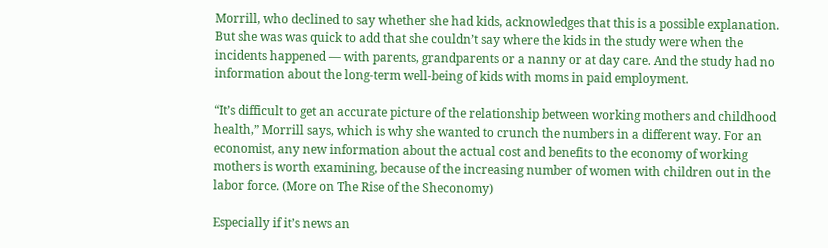Morrill, who declined to say whether she had kids, acknowledges that this is a possible explanation. But she was was quick to add that she couldn’t say where the kids in the study were when the incidents happened — with parents, grandparents or a nanny or at day care. And the study had no information about the long-term well-being of kids with moms in paid employment.

“It’s difficult to get an accurate picture of the relationship between working mothers and childhood health,” Morrill says, which is why she wanted to crunch the numbers in a different way. For an economist, any new information about the actual cost and benefits to the economy of working mothers is worth examining, because of the increasing number of women with children out in the labor force. (More on The Rise of the Sheconomy)

Especially if it’s news an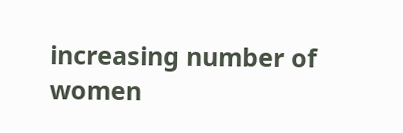increasing number of women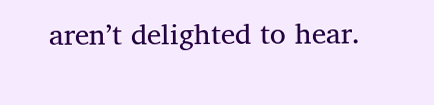aren’t delighted to hear.